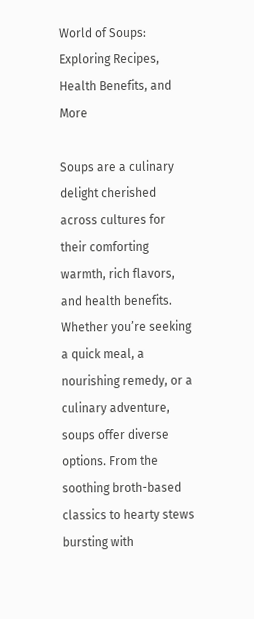World of Soups: Exploring Recipes, Health Benefits, and More

Soups are a culinary delight cherished across cultures for their comforting warmth, rich flavors, and health benefits. Whether you’re seeking a quick meal, a nourishing remedy, or a culinary adventure, soups offer diverse options. From the soothing broth-based classics to hearty stews bursting with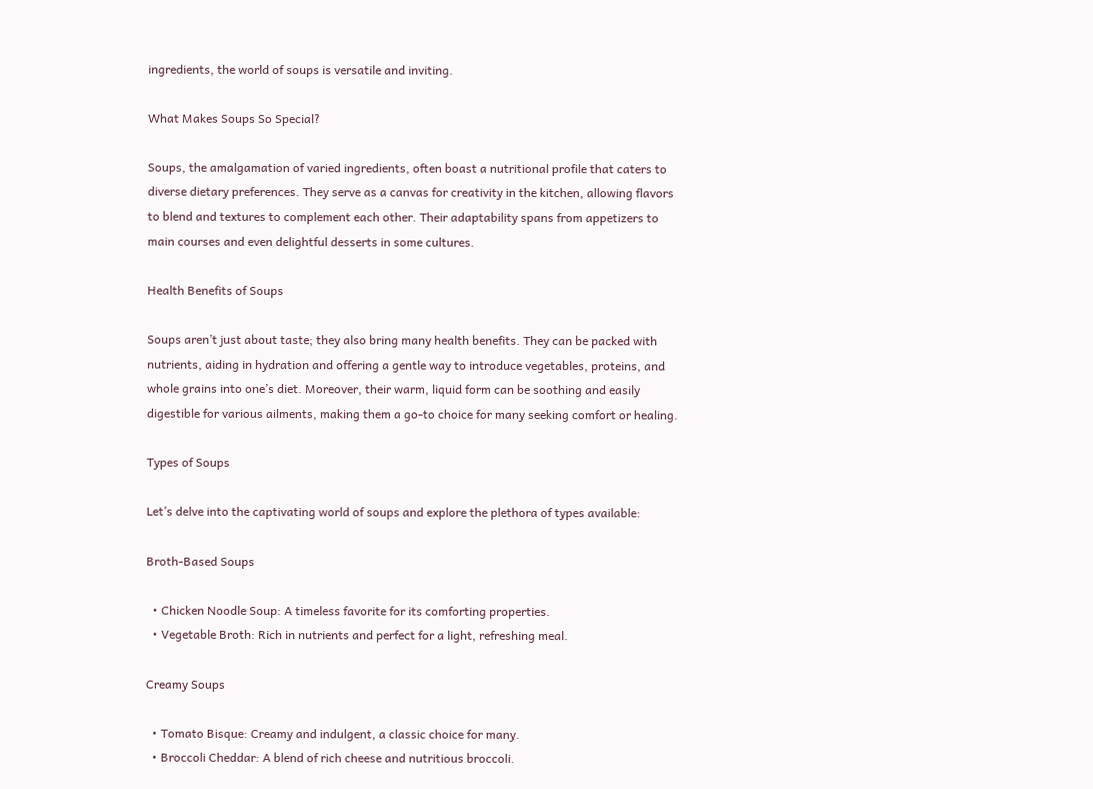ingredients, the world of soups is versatile and inviting.

What Makes Soups So Special?

Soups, the amalgamation of varied ingredients, often boast a nutritional profile that caters to diverse dietary preferences. They serve as a canvas for creativity in the kitchen, allowing flavors to blend and textures to complement each other. Their adaptability spans from appetizers to main courses and even delightful desserts in some cultures.

Health Benefits of Soups

Soups aren’t just about taste; they also bring many health benefits. They can be packed with nutrients, aiding in hydration and offering a gentle way to introduce vegetables, proteins, and whole grains into one’s diet. Moreover, their warm, liquid form can be soothing and easily digestible for various ailments, making them a go-to choice for many seeking comfort or healing.

Types of Soups

Let’s delve into the captivating world of soups and explore the plethora of types available:

Broth-Based Soups

  • Chicken Noodle Soup: A timeless favorite for its comforting properties.
  • Vegetable Broth: Rich in nutrients and perfect for a light, refreshing meal.

Creamy Soups

  • Tomato Bisque: Creamy and indulgent, a classic choice for many.
  • Broccoli Cheddar: A blend of rich cheese and nutritious broccoli.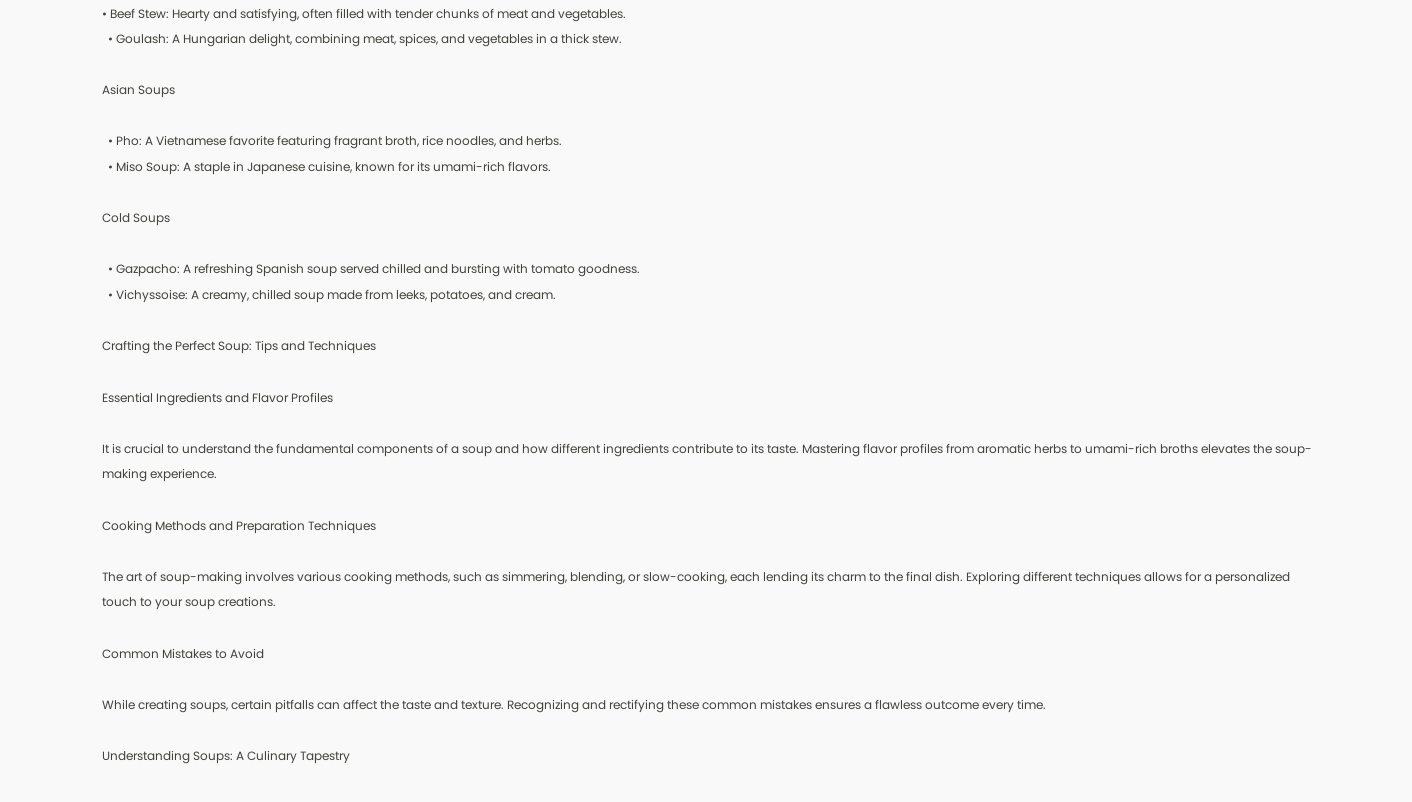• Beef Stew: Hearty and satisfying, often filled with tender chunks of meat and vegetables.
  • Goulash: A Hungarian delight, combining meat, spices, and vegetables in a thick stew.

Asian Soups

  • Pho: A Vietnamese favorite featuring fragrant broth, rice noodles, and herbs.
  • Miso Soup: A staple in Japanese cuisine, known for its umami-rich flavors.

Cold Soups

  • Gazpacho: A refreshing Spanish soup served chilled and bursting with tomato goodness.
  • Vichyssoise: A creamy, chilled soup made from leeks, potatoes, and cream.

Crafting the Perfect Soup: Tips and Techniques

Essential Ingredients and Flavor Profiles

It is crucial to understand the fundamental components of a soup and how different ingredients contribute to its taste. Mastering flavor profiles from aromatic herbs to umami-rich broths elevates the soup-making experience.

Cooking Methods and Preparation Techniques

The art of soup-making involves various cooking methods, such as simmering, blending, or slow-cooking, each lending its charm to the final dish. Exploring different techniques allows for a personalized touch to your soup creations.

Common Mistakes to Avoid

While creating soups, certain pitfalls can affect the taste and texture. Recognizing and rectifying these common mistakes ensures a flawless outcome every time.

Understanding Soups: A Culinary Tapestry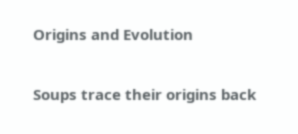Origins and Evolution

Soups trace their origins back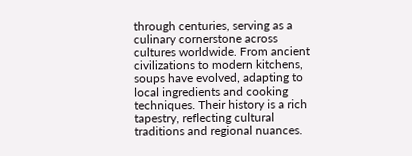through centuries, serving as a culinary cornerstone across cultures worldwide. From ancient civilizations to modern kitchens, soups have evolved, adapting to local ingredients and cooking techniques. Their history is a rich tapestry, reflecting cultural traditions and regional nuances.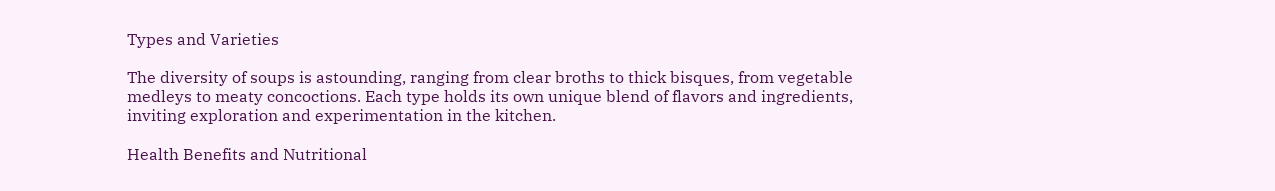Types and Varieties

The diversity of soups is astounding, ranging from clear broths to thick bisques, from vegetable medleys to meaty concoctions. Each type holds its own unique blend of flavors and ingredients, inviting exploration and experimentation in the kitchen.

Health Benefits and Nutritional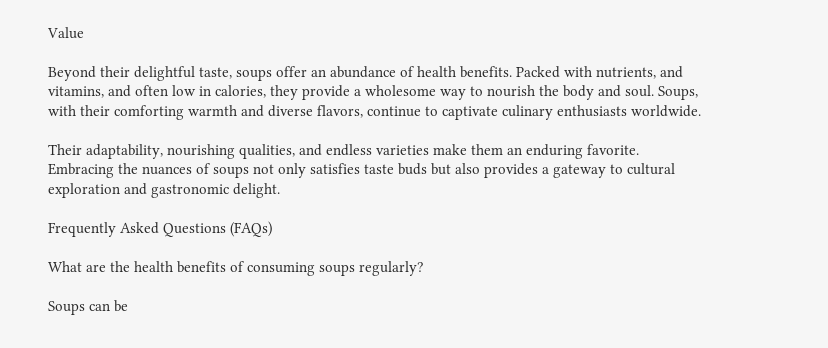Value

Beyond their delightful taste, soups offer an abundance of health benefits. Packed with nutrients, and vitamins, and often low in calories, they provide a wholesome way to nourish the body and soul. Soups, with their comforting warmth and diverse flavors, continue to captivate culinary enthusiasts worldwide.

Their adaptability, nourishing qualities, and endless varieties make them an enduring favorite. Embracing the nuances of soups not only satisfies taste buds but also provides a gateway to cultural exploration and gastronomic delight.

Frequently Asked Questions (FAQs)

What are the health benefits of consuming soups regularly?

Soups can be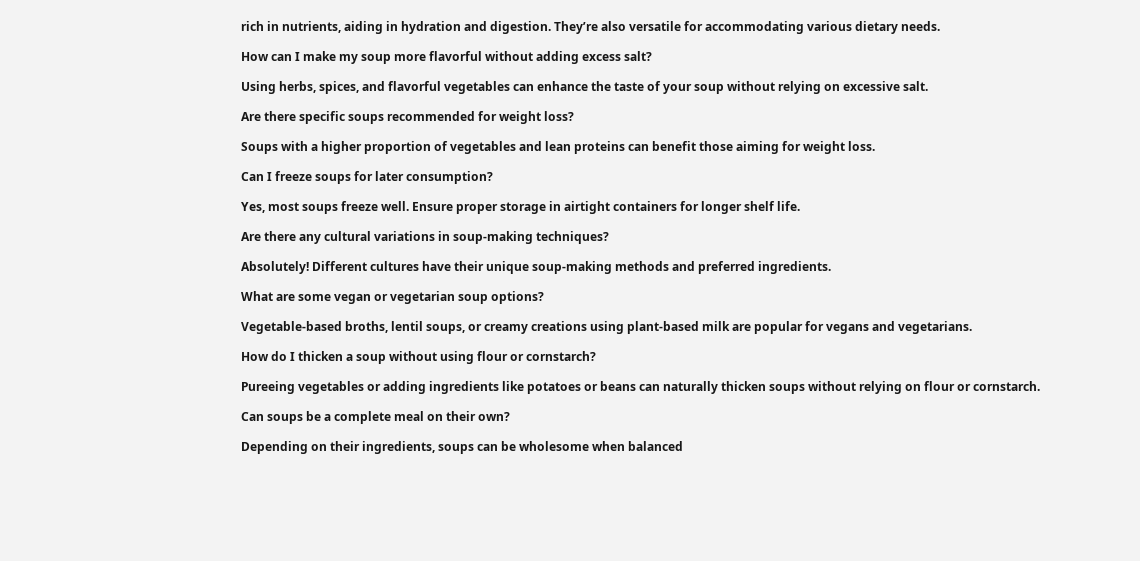rich in nutrients, aiding in hydration and digestion. They’re also versatile for accommodating various dietary needs.

How can I make my soup more flavorful without adding excess salt?

Using herbs, spices, and flavorful vegetables can enhance the taste of your soup without relying on excessive salt.

Are there specific soups recommended for weight loss?

Soups with a higher proportion of vegetables and lean proteins can benefit those aiming for weight loss.

Can I freeze soups for later consumption?

Yes, most soups freeze well. Ensure proper storage in airtight containers for longer shelf life.

Are there any cultural variations in soup-making techniques?

Absolutely! Different cultures have their unique soup-making methods and preferred ingredients.

What are some vegan or vegetarian soup options?

Vegetable-based broths, lentil soups, or creamy creations using plant-based milk are popular for vegans and vegetarians.

How do I thicken a soup without using flour or cornstarch?

Pureeing vegetables or adding ingredients like potatoes or beans can naturally thicken soups without relying on flour or cornstarch.

Can soups be a complete meal on their own?

Depending on their ingredients, soups can be wholesome when balanced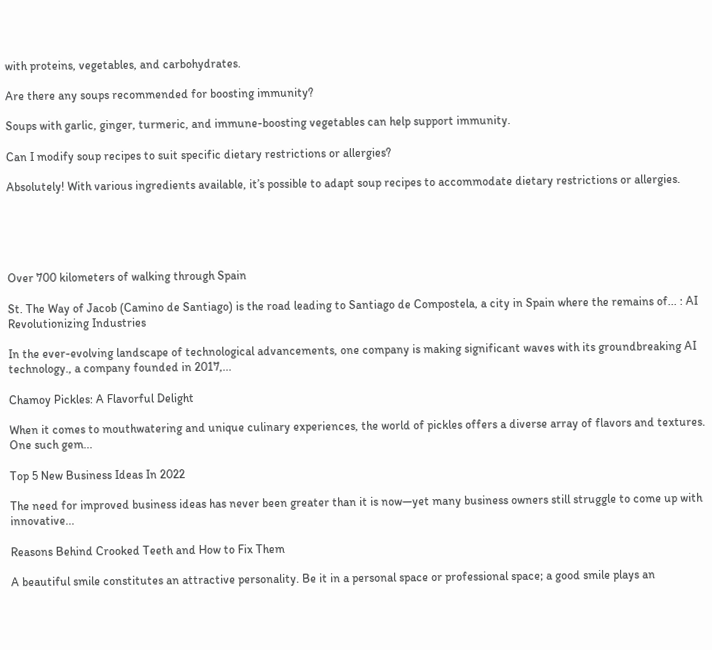with proteins, vegetables, and carbohydrates.

Are there any soups recommended for boosting immunity?

Soups with garlic, ginger, turmeric, and immune-boosting vegetables can help support immunity.

Can I modify soup recipes to suit specific dietary restrictions or allergies?

Absolutely! With various ingredients available, it’s possible to adapt soup recipes to accommodate dietary restrictions or allergies.





Over 700 kilometers of walking through Spain

St. The Way of Jacob (Camino de Santiago) is the road leading to Santiago de Compostela, a city in Spain where the remains of... : AI Revolutionizing Industries

In the ever-evolving landscape of technological advancements, one company is making significant waves with its groundbreaking AI technology., a company founded in 2017,...

Chamoy Pickles: A Flavorful Delight

When it comes to mouthwatering and unique culinary experiences, the world of pickles offers a diverse array of flavors and textures. One such gem...

Top 5 New Business Ideas In 2022

The need for improved business ideas has never been greater than it is now—yet many business owners still struggle to come up with innovative...

Reasons Behind Crooked Teeth and How to Fix Them

A beautiful smile constitutes an attractive personality. Be it in a personal space or professional space; a good smile plays an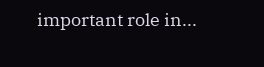important role in...